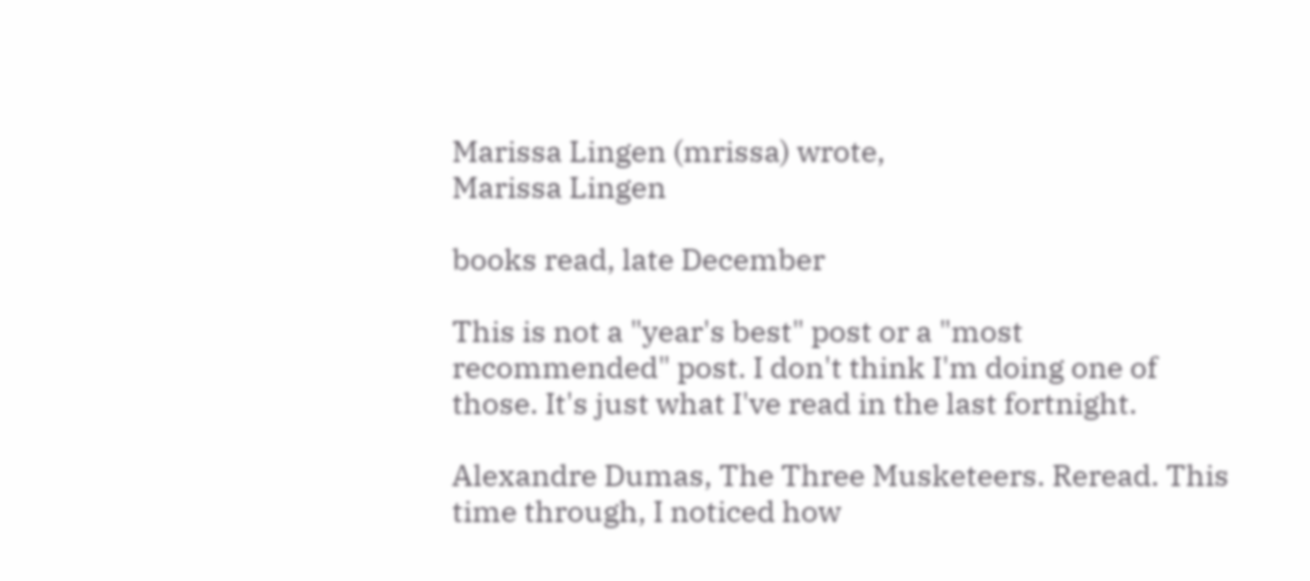Marissa Lingen (mrissa) wrote,
Marissa Lingen

books read, late December

This is not a "year's best" post or a "most recommended" post. I don't think I'm doing one of those. It's just what I've read in the last fortnight.

Alexandre Dumas, The Three Musketeers. Reread. This time through, I noticed how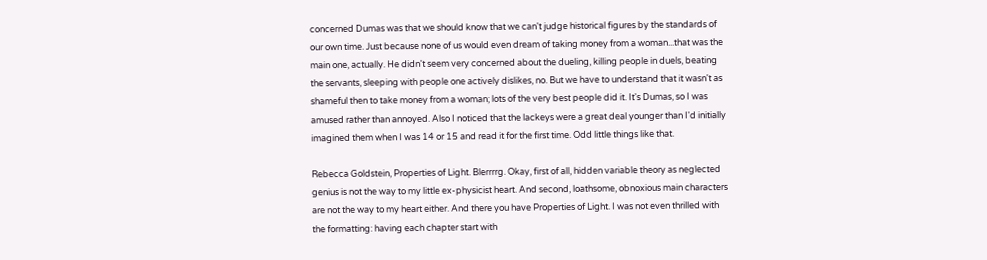concerned Dumas was that we should know that we can't judge historical figures by the standards of our own time. Just because none of us would even dream of taking money from a woman...that was the main one, actually. He didn't seem very concerned about the dueling, killing people in duels, beating the servants, sleeping with people one actively dislikes, no. But we have to understand that it wasn't as shameful then to take money from a woman; lots of the very best people did it. It's Dumas, so I was amused rather than annoyed. Also I noticed that the lackeys were a great deal younger than I'd initially imagined them when I was 14 or 15 and read it for the first time. Odd little things like that.

Rebecca Goldstein, Properties of Light. Blerrrrg. Okay, first of all, hidden variable theory as neglected genius is not the way to my little ex-physicist heart. And second, loathsome, obnoxious main characters are not the way to my heart either. And there you have Properties of Light. I was not even thrilled with the formatting: having each chapter start with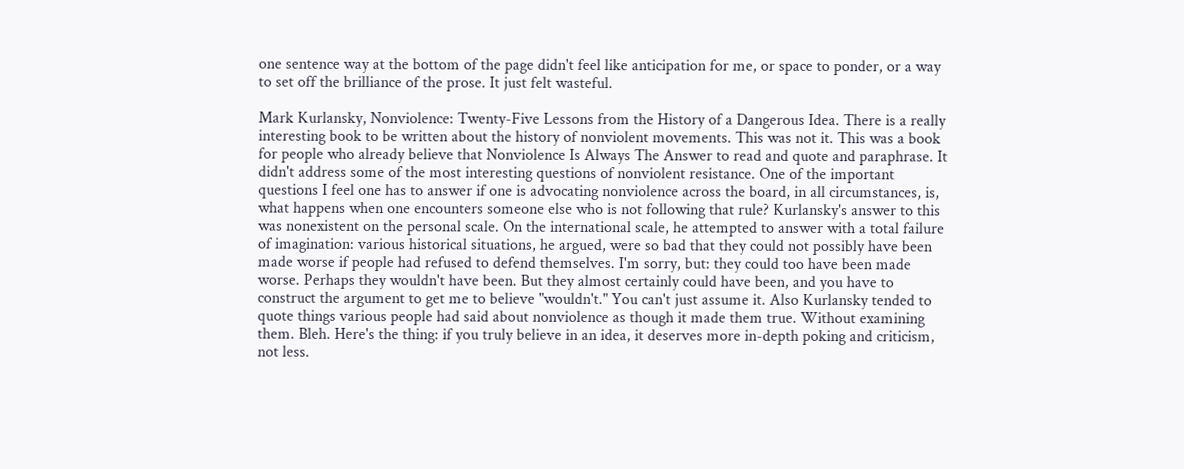one sentence way at the bottom of the page didn't feel like anticipation for me, or space to ponder, or a way to set off the brilliance of the prose. It just felt wasteful.

Mark Kurlansky, Nonviolence: Twenty-Five Lessons from the History of a Dangerous Idea. There is a really interesting book to be written about the history of nonviolent movements. This was not it. This was a book for people who already believe that Nonviolence Is Always The Answer to read and quote and paraphrase. It didn't address some of the most interesting questions of nonviolent resistance. One of the important questions I feel one has to answer if one is advocating nonviolence across the board, in all circumstances, is, what happens when one encounters someone else who is not following that rule? Kurlansky's answer to this was nonexistent on the personal scale. On the international scale, he attempted to answer with a total failure of imagination: various historical situations, he argued, were so bad that they could not possibly have been made worse if people had refused to defend themselves. I'm sorry, but: they could too have been made worse. Perhaps they wouldn't have been. But they almost certainly could have been, and you have to construct the argument to get me to believe "wouldn't." You can't just assume it. Also Kurlansky tended to quote things various people had said about nonviolence as though it made them true. Without examining them. Bleh. Here's the thing: if you truly believe in an idea, it deserves more in-depth poking and criticism, not less.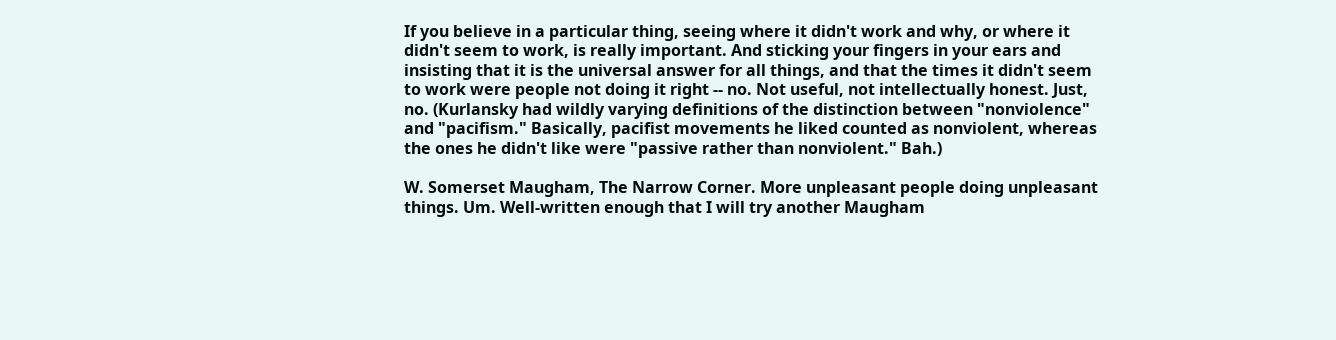If you believe in a particular thing, seeing where it didn't work and why, or where it didn't seem to work, is really important. And sticking your fingers in your ears and insisting that it is the universal answer for all things, and that the times it didn't seem to work were people not doing it right -- no. Not useful, not intellectually honest. Just, no. (Kurlansky had wildly varying definitions of the distinction between "nonviolence" and "pacifism." Basically, pacifist movements he liked counted as nonviolent, whereas the ones he didn't like were "passive rather than nonviolent." Bah.)

W. Somerset Maugham, The Narrow Corner. More unpleasant people doing unpleasant things. Um. Well-written enough that I will try another Maugham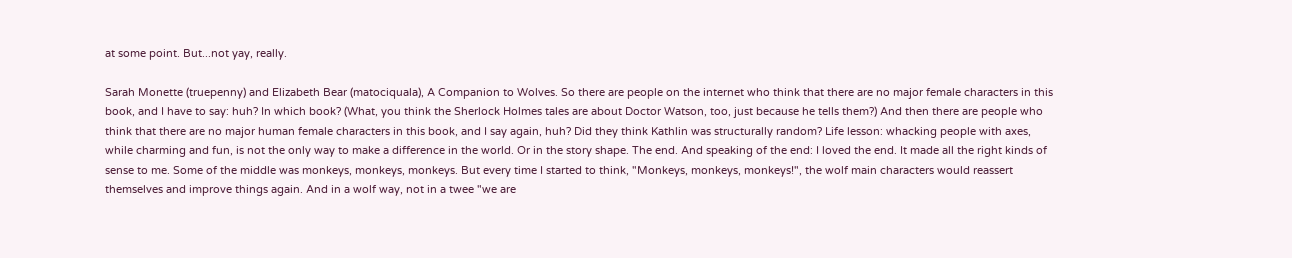at some point. But...not yay, really.

Sarah Monette (truepenny) and Elizabeth Bear (matociquala), A Companion to Wolves. So there are people on the internet who think that there are no major female characters in this book, and I have to say: huh? In which book? (What, you think the Sherlock Holmes tales are about Doctor Watson, too, just because he tells them?) And then there are people who think that there are no major human female characters in this book, and I say again, huh? Did they think Kathlin was structurally random? Life lesson: whacking people with axes, while charming and fun, is not the only way to make a difference in the world. Or in the story shape. The end. And speaking of the end: I loved the end. It made all the right kinds of sense to me. Some of the middle was monkeys, monkeys, monkeys. But every time I started to think, "Monkeys, monkeys, monkeys!", the wolf main characters would reassert themselves and improve things again. And in a wolf way, not in a twee "we are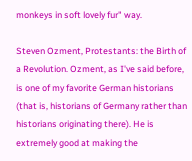monkeys in soft lovely fur" way.

Steven Ozment, Protestants: the Birth of a Revolution. Ozment, as I've said before, is one of my favorite German historians (that is, historians of Germany rather than historians originating there). He is extremely good at making the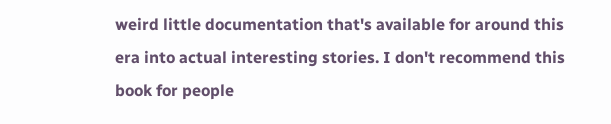weird little documentation that's available for around this era into actual interesting stories. I don't recommend this book for people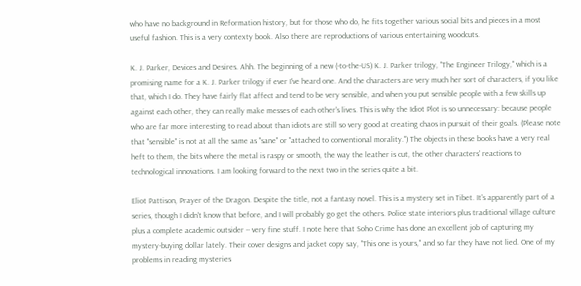who have no background in Reformation history, but for those who do, he fits together various social bits and pieces in a most useful fashion. This is a very contexty book. Also there are reproductions of various entertaining woodcuts.

K. J. Parker, Devices and Desires. Ahh. The beginning of a new (-to-the-US) K. J. Parker trilogy, "The Engineer Trilogy," which is a promising name for a K. J. Parker trilogy if ever I've heard one. And the characters are very much her sort of characters, if you like that, which I do. They have fairly flat affect and tend to be very sensible, and when you put sensible people with a few skills up against each other, they can really make messes of each other's lives. This is why the Idiot Plot is so unnecessary: because people who are far more interesting to read about than idiots are still so very good at creating chaos in pursuit of their goals. (Please note that "sensible" is not at all the same as "sane" or "attached to conventional morality.") The objects in these books have a very real heft to them, the bits where the metal is raspy or smooth, the way the leather is cut, the other characters' reactions to technological innovations. I am looking forward to the next two in the series quite a bit.

Eliot Pattison, Prayer of the Dragon. Despite the title, not a fantasy novel. This is a mystery set in Tibet. It's apparently part of a series, though I didn't know that before, and I will probably go get the others. Police state interiors plus traditional village culture plus a complete academic outsider -- very fine stuff. I note here that Soho Crime has done an excellent job of capturing my mystery-buying dollar lately. Their cover designs and jacket copy say, "This one is yours," and so far they have not lied. One of my problems in reading mysteries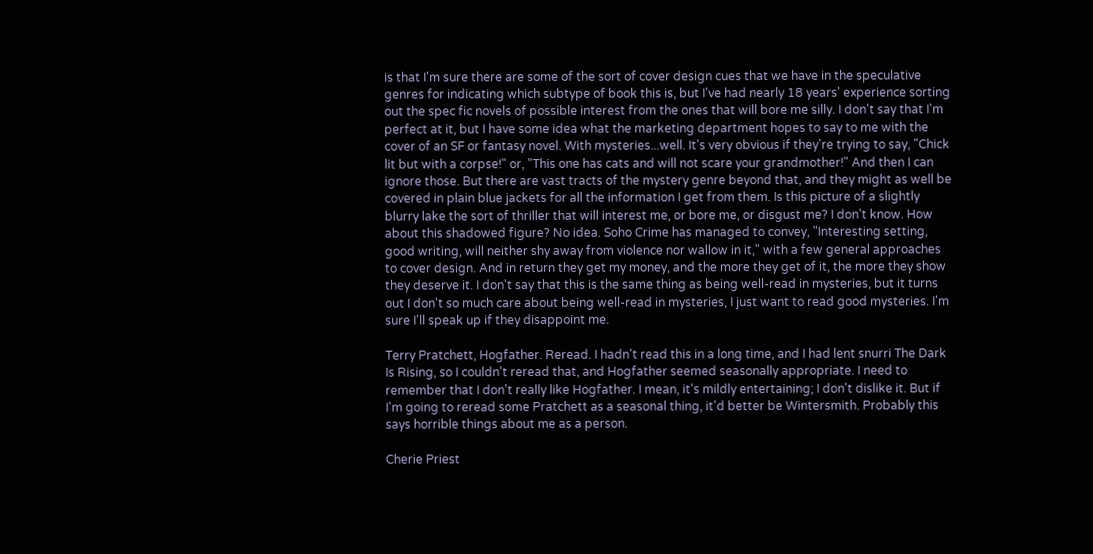is that I'm sure there are some of the sort of cover design cues that we have in the speculative genres for indicating which subtype of book this is, but I've had nearly 18 years' experience sorting out the spec fic novels of possible interest from the ones that will bore me silly. I don't say that I'm perfect at it, but I have some idea what the marketing department hopes to say to me with the cover of an SF or fantasy novel. With mysteries...well. It's very obvious if they're trying to say, "Chick lit but with a corpse!" or, "This one has cats and will not scare your grandmother!" And then I can ignore those. But there are vast tracts of the mystery genre beyond that, and they might as well be covered in plain blue jackets for all the information I get from them. Is this picture of a slightly blurry lake the sort of thriller that will interest me, or bore me, or disgust me? I don't know. How about this shadowed figure? No idea. Soho Crime has managed to convey, "Interesting setting, good writing, will neither shy away from violence nor wallow in it," with a few general approaches to cover design. And in return they get my money, and the more they get of it, the more they show they deserve it. I don't say that this is the same thing as being well-read in mysteries, but it turns out I don't so much care about being well-read in mysteries, I just want to read good mysteries. I'm sure I'll speak up if they disappoint me.

Terry Pratchett, Hogfather. Reread. I hadn't read this in a long time, and I had lent snurri The Dark Is Rising, so I couldn't reread that, and Hogfather seemed seasonally appropriate. I need to remember that I don't really like Hogfather. I mean, it's mildly entertaining; I don't dislike it. But if I'm going to reread some Pratchett as a seasonal thing, it'd better be Wintersmith. Probably this says horrible things about me as a person.

Cherie Priest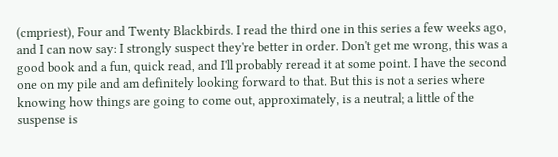(cmpriest), Four and Twenty Blackbirds. I read the third one in this series a few weeks ago, and I can now say: I strongly suspect they're better in order. Don't get me wrong, this was a good book and a fun, quick read, and I'll probably reread it at some point. I have the second one on my pile and am definitely looking forward to that. But this is not a series where knowing how things are going to come out, approximately, is a neutral; a little of the suspense is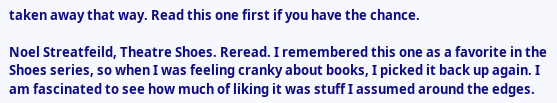taken away that way. Read this one first if you have the chance.

Noel Streatfeild, Theatre Shoes. Reread. I remembered this one as a favorite in the Shoes series, so when I was feeling cranky about books, I picked it back up again. I am fascinated to see how much of liking it was stuff I assumed around the edges.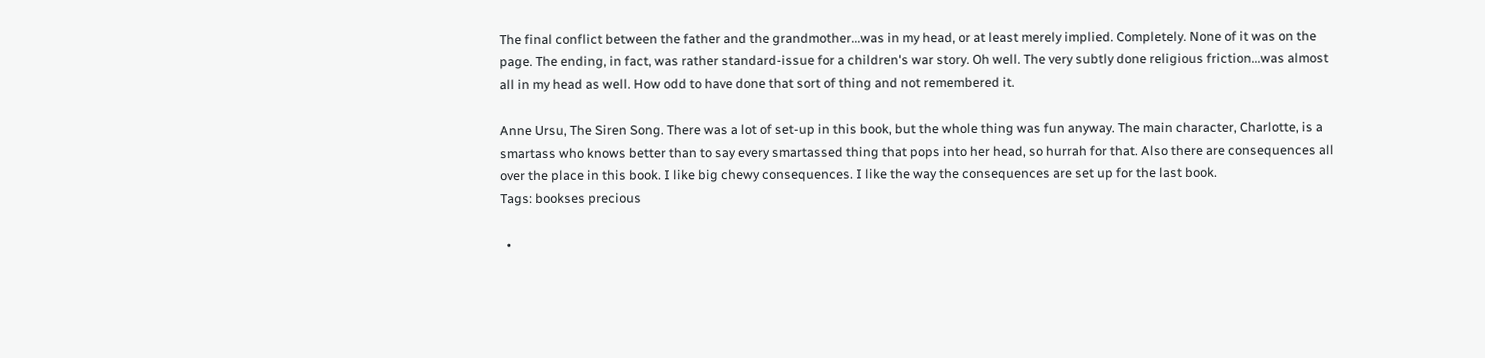The final conflict between the father and the grandmother...was in my head, or at least merely implied. Completely. None of it was on the page. The ending, in fact, was rather standard-issue for a children's war story. Oh well. The very subtly done religious friction...was almost all in my head as well. How odd to have done that sort of thing and not remembered it.

Anne Ursu, The Siren Song. There was a lot of set-up in this book, but the whole thing was fun anyway. The main character, Charlotte, is a smartass who knows better than to say every smartassed thing that pops into her head, so hurrah for that. Also there are consequences all over the place in this book. I like big chewy consequences. I like the way the consequences are set up for the last book.
Tags: bookses precious

  •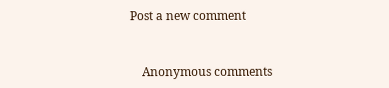Post a new comment


    Anonymous comments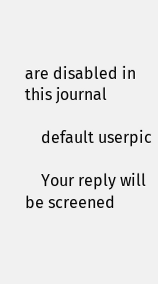are disabled in this journal

    default userpic

    Your reply will be screened